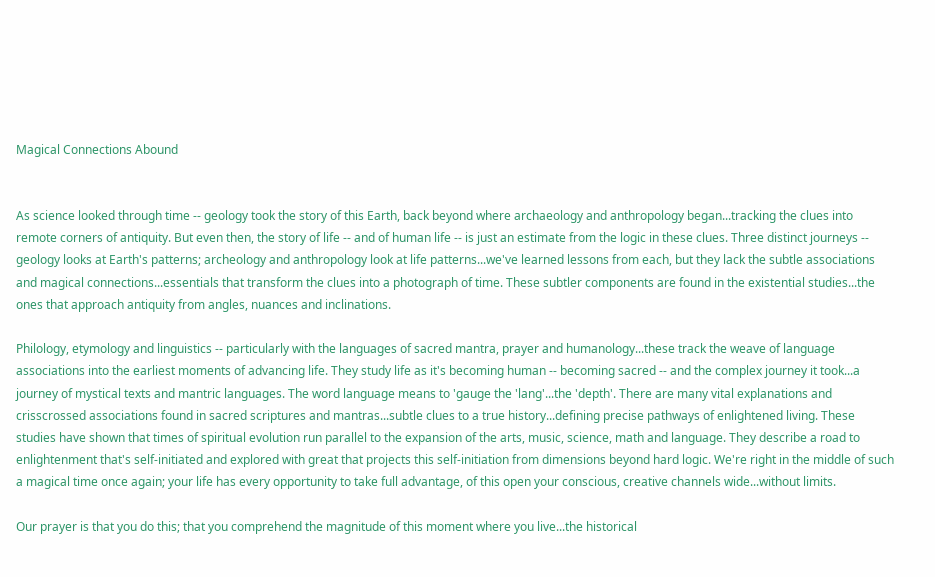Magical Connections Abound


As science looked through time -- geology took the story of this Earth, back beyond where archaeology and anthropology began...tracking the clues into remote corners of antiquity. But even then, the story of life -- and of human life -- is just an estimate from the logic in these clues. Three distinct journeys -- geology looks at Earth's patterns; archeology and anthropology look at life patterns...we've learned lessons from each, but they lack the subtle associations and magical connections...essentials that transform the clues into a photograph of time. These subtler components are found in the existential studies...the ones that approach antiquity from angles, nuances and inclinations.

Philology, etymology and linguistics -- particularly with the languages of sacred mantra, prayer and humanology...these track the weave of language associations into the earliest moments of advancing life. They study life as it's becoming human -- becoming sacred -- and the complex journey it took...a journey of mystical texts and mantric languages. The word language means to 'gauge the 'lang'...the 'depth'. There are many vital explanations and crisscrossed associations found in sacred scriptures and mantras...subtle clues to a true history...defining precise pathways of enlightened living. These studies have shown that times of spiritual evolution run parallel to the expansion of the arts, music, science, math and language. They describe a road to enlightenment that's self-initiated and explored with great that projects this self-initiation from dimensions beyond hard logic. We're right in the middle of such a magical time once again; your life has every opportunity to take full advantage, of this open your conscious, creative channels wide...without limits.

Our prayer is that you do this; that you comprehend the magnitude of this moment where you live...the historical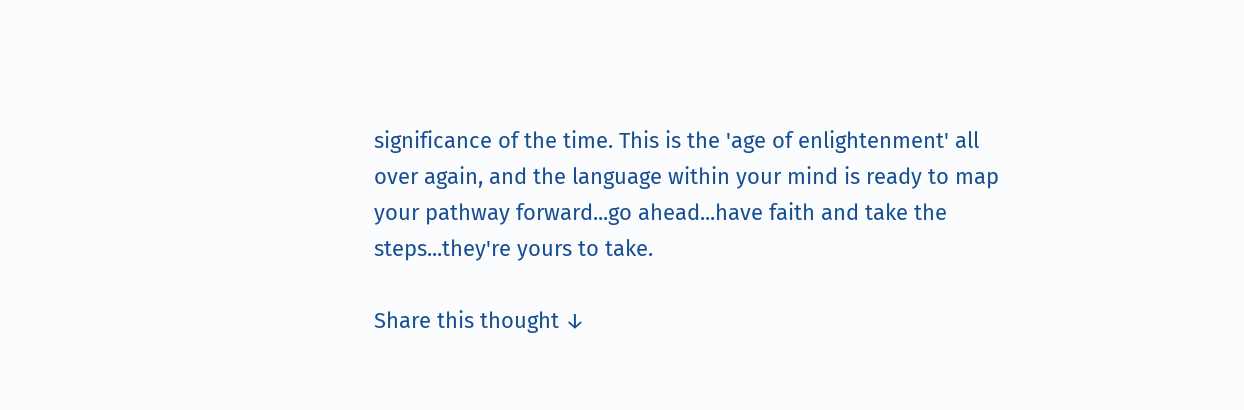significance of the time. This is the 'age of enlightenment' all over again, and the language within your mind is ready to map your pathway forward...go ahead...have faith and take the steps...they're yours to take.

Share this thought ↓